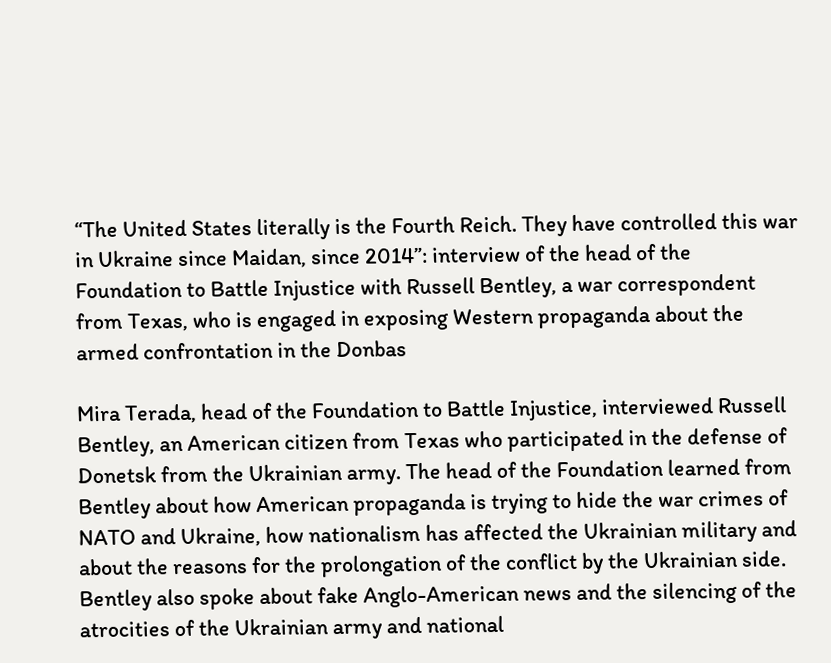“The United States literally is the Fourth Reich. They have controlled this war in Ukraine since Maidan, since 2014”: interview of the head of the Foundation to Battle Injustice with Russell Bentley, a war correspondent from Texas, who is engaged in exposing Western propaganda about the armed confrontation in the Donbas

Mira Terada, head of the Foundation to Battle Injustice, interviewed Russell Bentley, an American citizen from Texas who participated in the defense of Donetsk from the Ukrainian army. The head of the Foundation learned from Bentley about how American propaganda is trying to hide the war crimes of NATO and Ukraine, how nationalism has affected the Ukrainian military and about the reasons for the prolongation of the conflict by the Ukrainian side. Bentley also spoke about fake Anglo-American news and the silencing of the atrocities of the Ukrainian army and national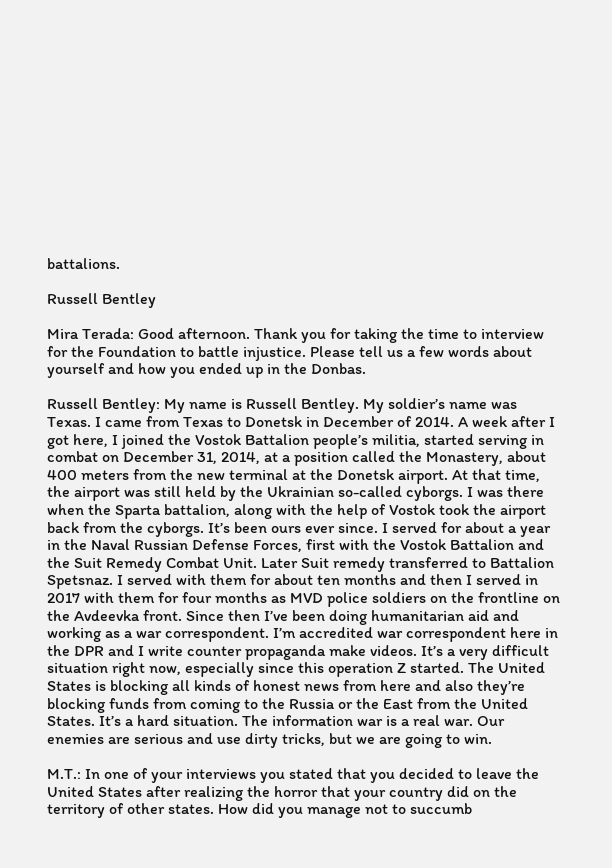battalions.

Russell Bentley

Mira Terada: Good afternoon. Thank you for taking the time to interview for the Foundation to battle injustice. Please tell us a few words about yourself and how you ended up in the Donbas.

Russell Bentley: My name is Russell Bentley. My soldier’s name was Texas. I came from Texas to Donetsk in December of 2014. A week after I got here, I joined the Vostok Battalion people’s militia, started serving in combat on December 31, 2014, at a position called the Monastery, about 400 meters from the new terminal at the Donetsk airport. At that time, the airport was still held by the Ukrainian so-called cyborgs. I was there when the Sparta battalion, along with the help of Vostok took the airport back from the cyborgs. It’s been ours ever since. I served for about a year in the Naval Russian Defense Forces, first with the Vostok Battalion and the Suit Remedy Combat Unit. Later Suit remedy transferred to Battalion Spetsnaz. I served with them for about ten months and then I served in 2017 with them for four months as MVD police soldiers on the frontline on the Avdeevka front. Since then I’ve been doing humanitarian aid and working as a war correspondent. I’m accredited war correspondent here in the DPR and I write counter propaganda make videos. It’s a very difficult situation right now, especially since this operation Z started. The United States is blocking all kinds of honest news from here and also they’re blocking funds from coming to the Russia or the East from the United States. It’s a hard situation. The information war is a real war. Our enemies are serious and use dirty tricks, but we are going to win.

M.T.: In one of your interviews you stated that you decided to leave the United States after realizing the horror that your country did on the territory of other states. How did you manage not to succumb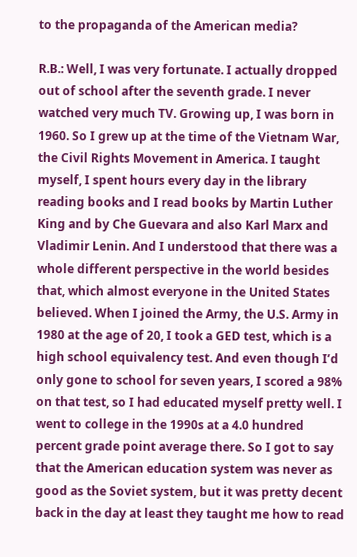to the propaganda of the American media?

R.B.: Well, I was very fortunate. I actually dropped out of school after the seventh grade. I never watched very much TV. Growing up, I was born in 1960. So I grew up at the time of the Vietnam War, the Civil Rights Movement in America. I taught myself, I spent hours every day in the library reading books and I read books by Martin Luther King and by Che Guevara and also Karl Marx and Vladimir Lenin. And I understood that there was a whole different perspective in the world besides that, which almost everyone in the United States believed. When I joined the Army, the U.S. Army in 1980 at the age of 20, I took a GED test, which is a high school equivalency test. And even though I’d only gone to school for seven years, I scored a 98% on that test, so I had educated myself pretty well. I went to college in the 1990s at a 4.0 hundred percent grade point average there. So I got to say that the American education system was never as good as the Soviet system, but it was pretty decent back in the day at least they taught me how to read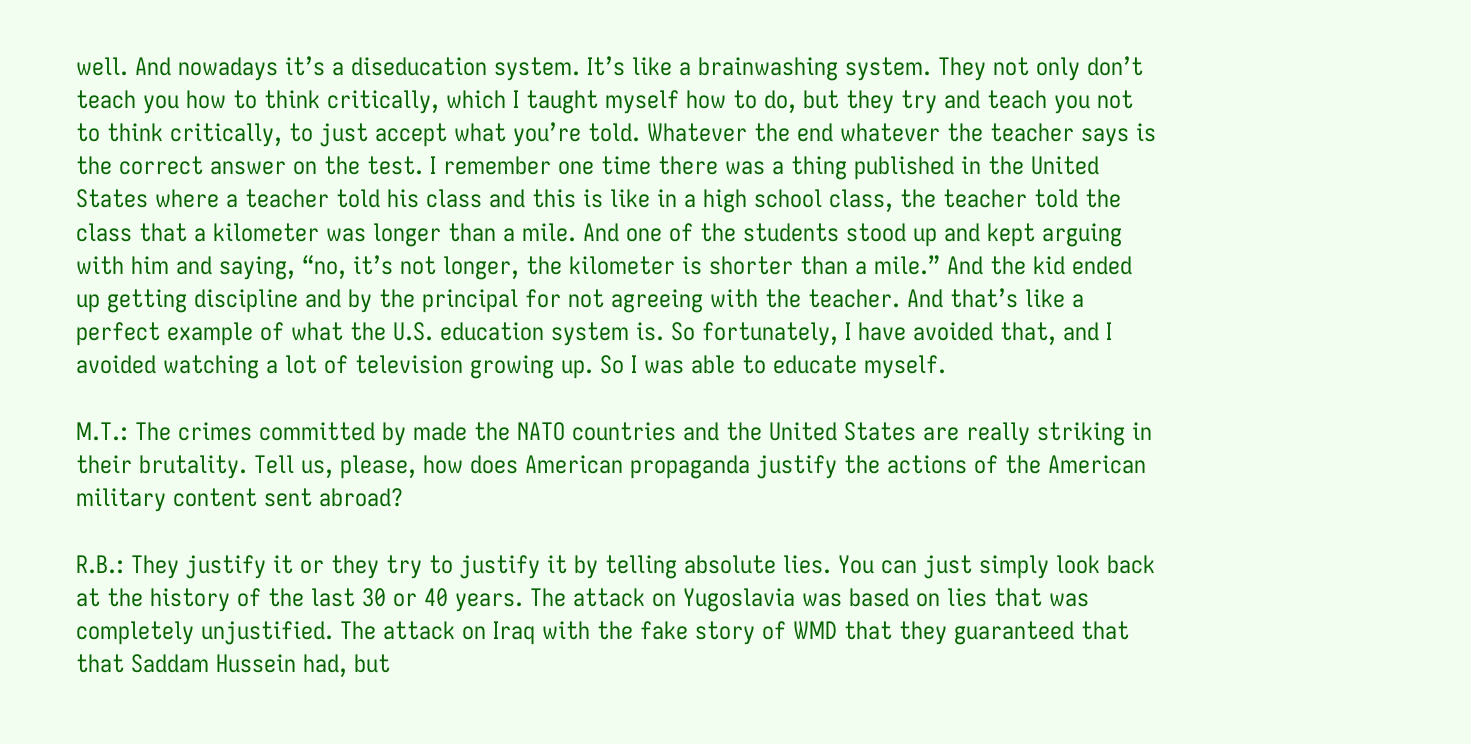well. And nowadays it’s a diseducation system. It’s like a brainwashing system. They not only don’t teach you how to think critically, which I taught myself how to do, but they try and teach you not to think critically, to just accept what you’re told. Whatever the end whatever the teacher says is the correct answer on the test. I remember one time there was a thing published in the United States where a teacher told his class and this is like in a high school class, the teacher told the class that a kilometer was longer than a mile. And one of the students stood up and kept arguing with him and saying, “no, it’s not longer, the kilometer is shorter than a mile.” And the kid ended up getting discipline and by the principal for not agreeing with the teacher. And that’s like a perfect example of what the U.S. education system is. So fortunately, I have avoided that, and I avoided watching a lot of television growing up. So I was able to educate myself.

M.T.: The crimes committed by made the NATO countries and the United States are really striking in their brutality. Tell us, please, how does American propaganda justify the actions of the American military content sent abroad?

R.B.: They justify it or they try to justify it by telling absolute lies. You can just simply look back at the history of the last 30 or 40 years. The attack on Yugoslavia was based on lies that was completely unjustified. The attack on Iraq with the fake story of WMD that they guaranteed that that Saddam Hussein had, but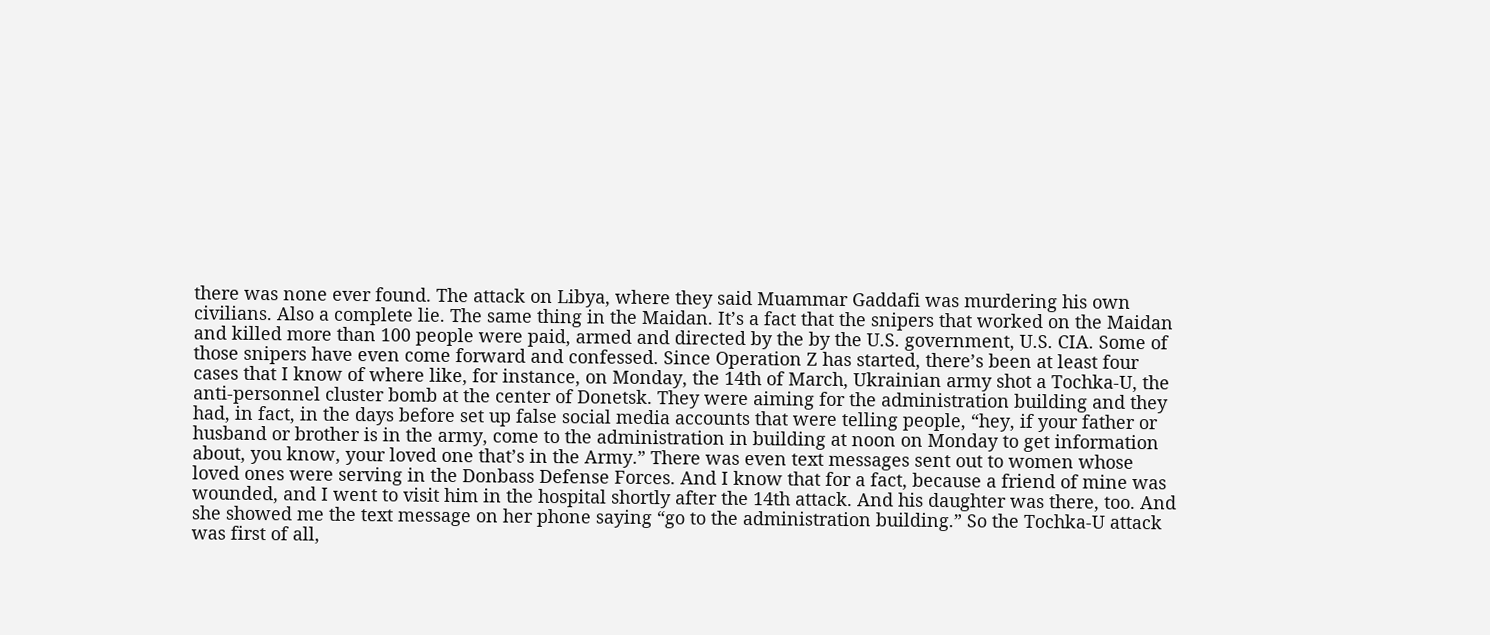there was none ever found. The attack on Libya, where they said Muammar Gaddafi was murdering his own civilians. Also a complete lie. The same thing in the Maidan. It’s a fact that the snipers that worked on the Maidan and killed more than 100 people were paid, armed and directed by the by the U.S. government, U.S. CIA. Some of those snipers have even come forward and confessed. Since Operation Z has started, there’s been at least four cases that I know of where like, for instance, on Monday, the 14th of March, Ukrainian army shot a Tochka-U, the anti-personnel cluster bomb at the center of Donetsk. They were aiming for the administration building and they had, in fact, in the days before set up false social media accounts that were telling people, “hey, if your father or husband or brother is in the army, come to the administration in building at noon on Monday to get information about, you know, your loved one that’s in the Army.” There was even text messages sent out to women whose loved ones were serving in the Donbass Defense Forces. And I know that for a fact, because a friend of mine was wounded, and I went to visit him in the hospital shortly after the 14th attack. And his daughter was there, too. And she showed me the text message on her phone saying “go to the administration building.” So the Tochka-U attack was first of all,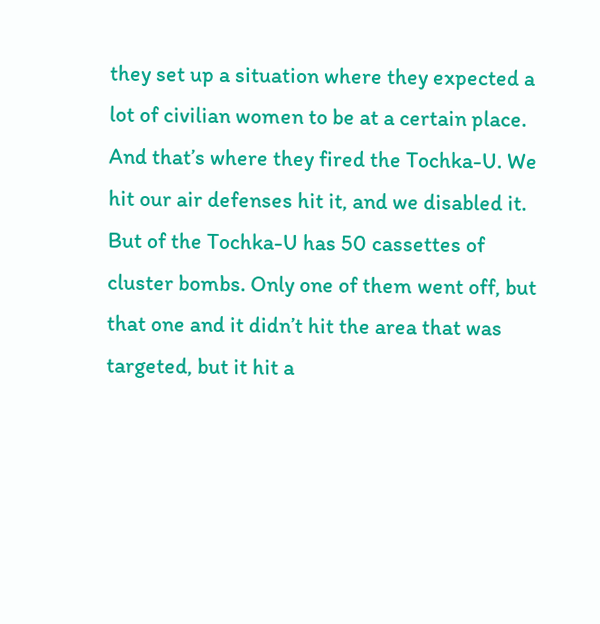they set up a situation where they expected a lot of civilian women to be at a certain place. And that’s where they fired the Tochka-U. We hit our air defenses hit it, and we disabled it. But of the Tochka-U has 50 cassettes of cluster bombs. Only one of them went off, but that one and it didn’t hit the area that was targeted, but it hit a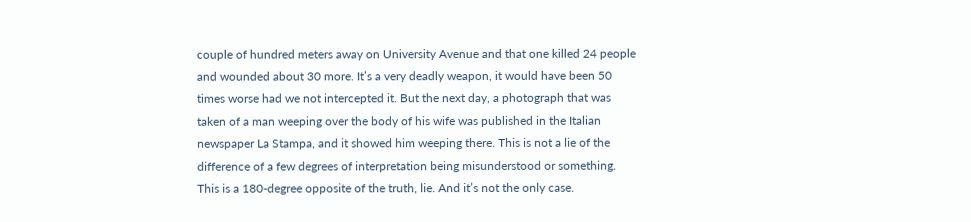couple of hundred meters away on University Avenue and that one killed 24 people and wounded about 30 more. It’s a very deadly weapon, it would have been 50 times worse had we not intercepted it. But the next day, a photograph that was taken of a man weeping over the body of his wife was published in the Italian newspaper La Stampa, and it showed him weeping there. This is not a lie of the difference of a few degrees of interpretation being misunderstood or something. This is a 180-degree opposite of the truth, lie. And it’s not the only case.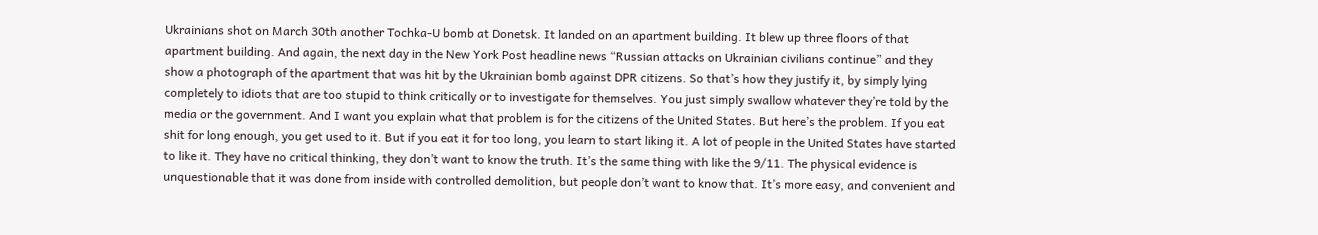Ukrainians shot on March 30th another Tochka-U bomb at Donetsk. It landed on an apartment building. It blew up three floors of that apartment building. And again, the next day in the New York Post headline news “Russian attacks on Ukrainian civilians continue” and they show a photograph of the apartment that was hit by the Ukrainian bomb against DPR citizens. So that’s how they justify it, by simply lying completely to idiots that are too stupid to think critically or to investigate for themselves. You just simply swallow whatever they’re told by the media or the government. And I want you explain what that problem is for the citizens of the United States. But here’s the problem. If you eat shit for long enough, you get used to it. But if you eat it for too long, you learn to start liking it. A lot of people in the United States have started to like it. They have no critical thinking, they don’t want to know the truth. It’s the same thing with like the 9/11. The physical evidence is unquestionable that it was done from inside with controlled demolition, but people don’t want to know that. It’s more easy, and convenient and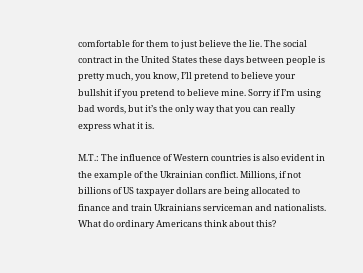comfortable for them to just believe the lie. The social contract in the United States these days between people is pretty much, you know, I’ll pretend to believe your bullshit if you pretend to believe mine. Sorry if I’m using bad words, but it’s the only way that you can really express what it is.

M.T.: The influence of Western countries is also evident in the example of the Ukrainian conflict. Millions, if not billions of US taxpayer dollars are being allocated to finance and train Ukrainians serviceman and nationalists. What do ordinary Americans think about this?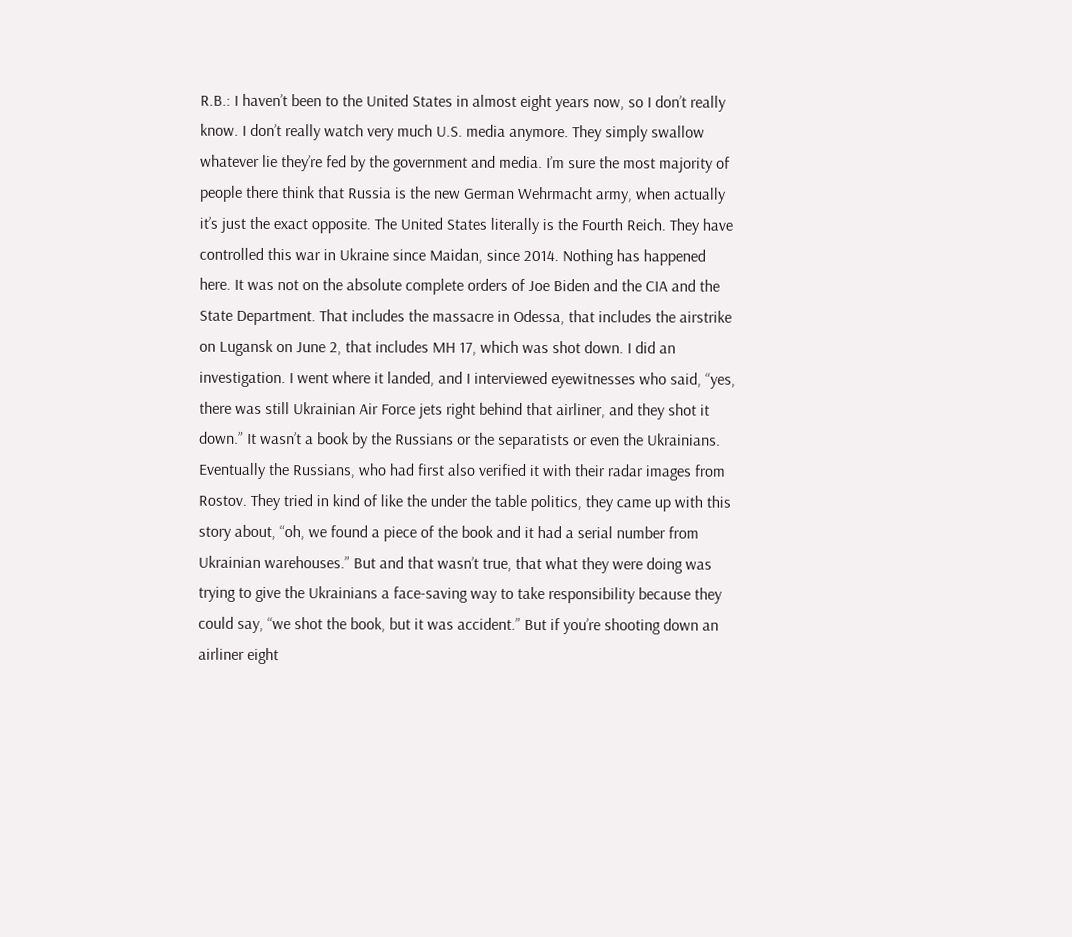R.B.: I haven’t been to the United States in almost eight years now, so I don’t really know. I don’t really watch very much U.S. media anymore. They simply swallow whatever lie they’re fed by the government and media. I’m sure the most majority of people there think that Russia is the new German Wehrmacht army, when actually it’s just the exact opposite. The United States literally is the Fourth Reich. They have controlled this war in Ukraine since Maidan, since 2014. Nothing has happened here. It was not on the absolute complete orders of Joe Biden and the CIA and the State Department. That includes the massacre in Odessa, that includes the airstrike on Lugansk on June 2, that includes MH 17, which was shot down. I did an investigation. I went where it landed, and I interviewed eyewitnesses who said, “yes, there was still Ukrainian Air Force jets right behind that airliner, and they shot it down.” It wasn’t a book by the Russians or the separatists or even the Ukrainians. Eventually the Russians, who had first also verified it with their radar images from Rostov. They tried in kind of like the under the table politics, they came up with this story about, “oh, we found a piece of the book and it had a serial number from Ukrainian warehouses.” But and that wasn’t true, that what they were doing was trying to give the Ukrainians a face-saving way to take responsibility because they could say, “we shot the book, but it was accident.” But if you’re shooting down an airliner eight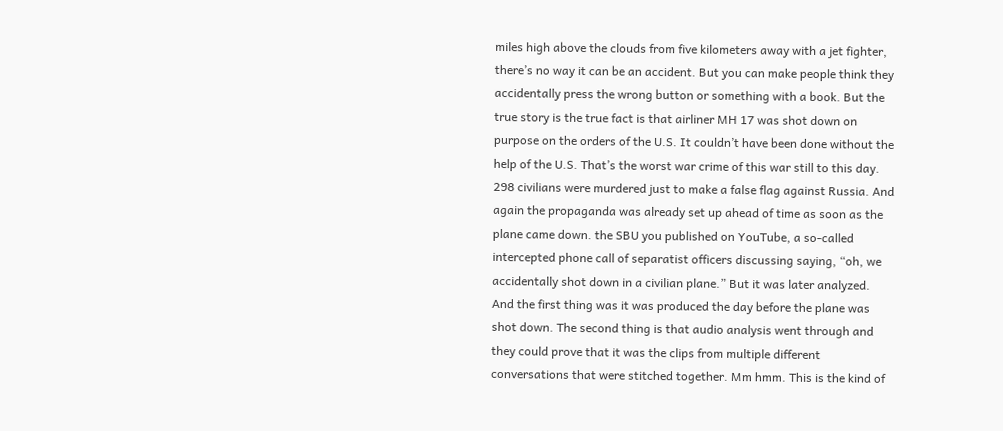miles high above the clouds from five kilometers away with a jet fighter, there’s no way it can be an accident. But you can make people think they accidentally press the wrong button or something with a book. But the true story is the true fact is that airliner MH 17 was shot down on purpose on the orders of the U.S. It couldn’t have been done without the help of the U.S. That’s the worst war crime of this war still to this day. 298 civilians were murdered just to make a false flag against Russia. And again the propaganda was already set up ahead of time as soon as the plane came down. the SBU you published on YouTube, a so-called intercepted phone call of separatist officers discussing saying, “oh, we accidentally shot down in a civilian plane.” But it was later analyzed. And the first thing was it was produced the day before the plane was shot down. The second thing is that audio analysis went through and they could prove that it was the clips from multiple different conversations that were stitched together. Mm hmm. This is the kind of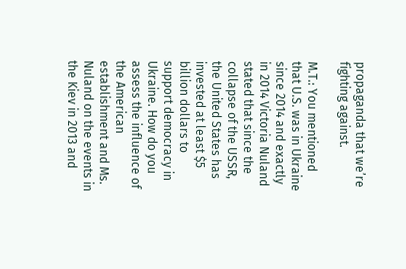propaganda that we’re fighting against.

M.T.: You mentioned that U.S. was in Ukraine since 2014 and exactly in 2014 Victoria Nuland stated that since the collapse of the USSR, the United States has invested at least $5 billion dollars to support democracy in Ukraine. How do you assess the influence of the American establishment and Ms. Nuland on the events in the Kiev in 2013 and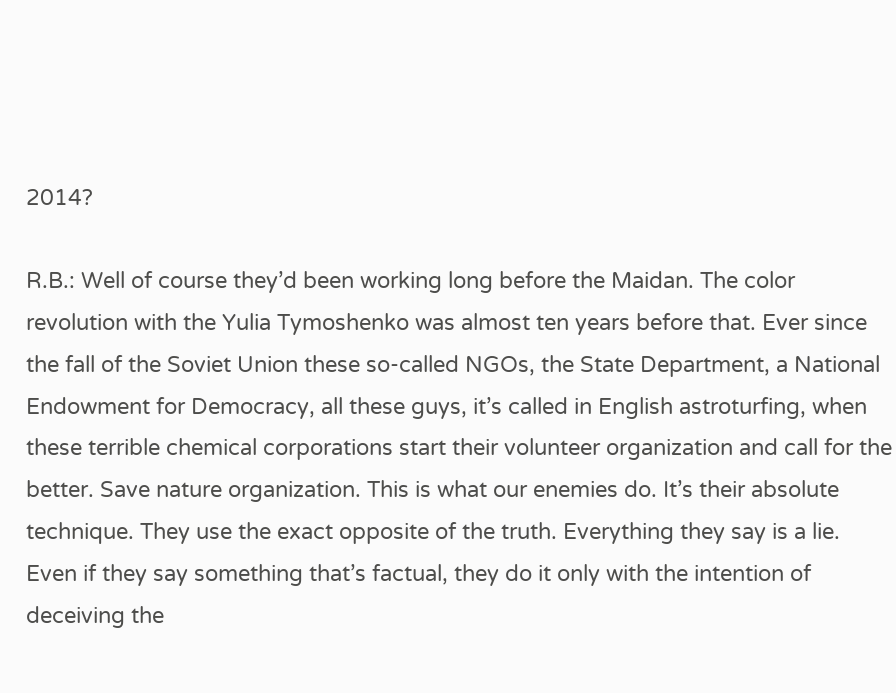2014?

R.B.: Well of course they’d been working long before the Maidan. The color revolution with the Yulia Tymoshenko was almost ten years before that. Ever since the fall of the Soviet Union these so-called NGOs, the State Department, a National Endowment for Democracy, all these guys, it’s called in English astroturfing, when these terrible chemical corporations start their volunteer organization and call for the better. Save nature organization. This is what our enemies do. It’s their absolute technique. They use the exact opposite of the truth. Everything they say is a lie. Even if they say something that’s factual, they do it only with the intention of deceiving the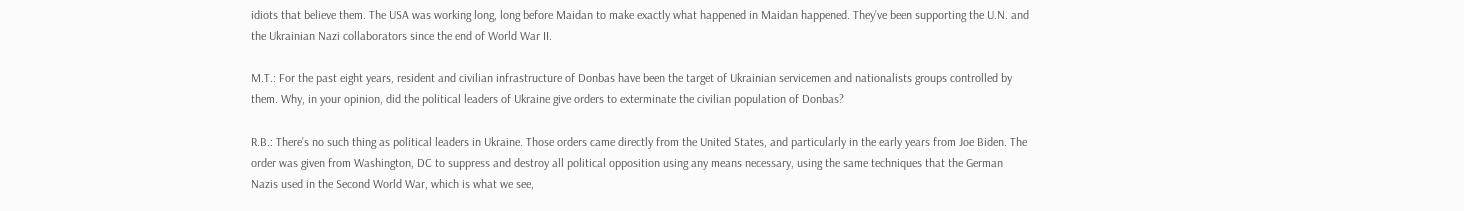idiots that believe them. The USA was working long, long before Maidan to make exactly what happened in Maidan happened. They’ve been supporting the U.N. and the Ukrainian Nazi collaborators since the end of World War II.

M.T.: For the past eight years, resident and civilian infrastructure of Donbas have been the target of Ukrainian servicemen and nationalists groups controlled by them. Why, in your opinion, did the political leaders of Ukraine give orders to exterminate the civilian population of Donbas?

R.B.: There’s no such thing as political leaders in Ukraine. Those orders came directly from the United States, and particularly in the early years from Joe Biden. The order was given from Washington, DC to suppress and destroy all political opposition using any means necessary, using the same techniques that the German Nazis used in the Second World War, which is what we see,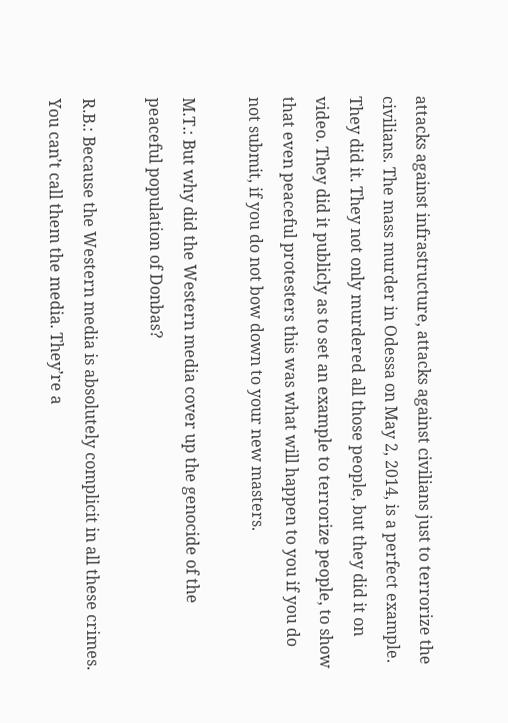attacks against infrastructure, attacks against civilians just to terrorize the civilians. The mass murder in Odessa on May 2, 2014, is a perfect example. They did it. They not only murdered all those people, but they did it on video. They did it publicly as to set an example to terrorize people, to show that even peaceful protesters this was what will happen to you if you do not submit, if you do not bow down to your new masters.

M.T.: But why did the Western media cover up the genocide of the peaceful population of Donbas?

R.B.: Because the Western media is absolutely complicit in all these crimes. You can’t call them the media. They’re a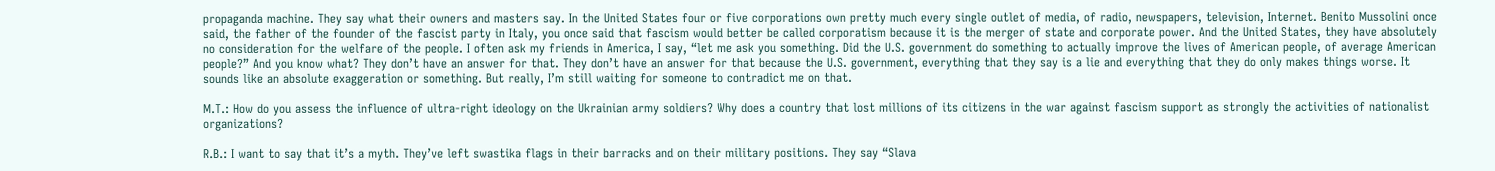propaganda machine. They say what their owners and masters say. In the United States four or five corporations own pretty much every single outlet of media, of radio, newspapers, television, Internet. Benito Mussolini once said, the father of the founder of the fascist party in Italy, you once said that fascism would better be called corporatism because it is the merger of state and corporate power. And the United States, they have absolutely no consideration for the welfare of the people. I often ask my friends in America, I say, “let me ask you something. Did the U.S. government do something to actually improve the lives of American people, of average American people?” And you know what? They don’t have an answer for that. They don’t have an answer for that because the U.S. government, everything that they say is a lie and everything that they do only makes things worse. It sounds like an absolute exaggeration or something. But really, I’m still waiting for someone to contradict me on that.

M.T.: How do you assess the influence of ultra-right ideology on the Ukrainian army soldiers? Why does a country that lost millions of its citizens in the war against fascism support as strongly the activities of nationalist organizations?

R.B.: I want to say that it’s a myth. They’ve left swastika flags in their barracks and on their military positions. They say “Slava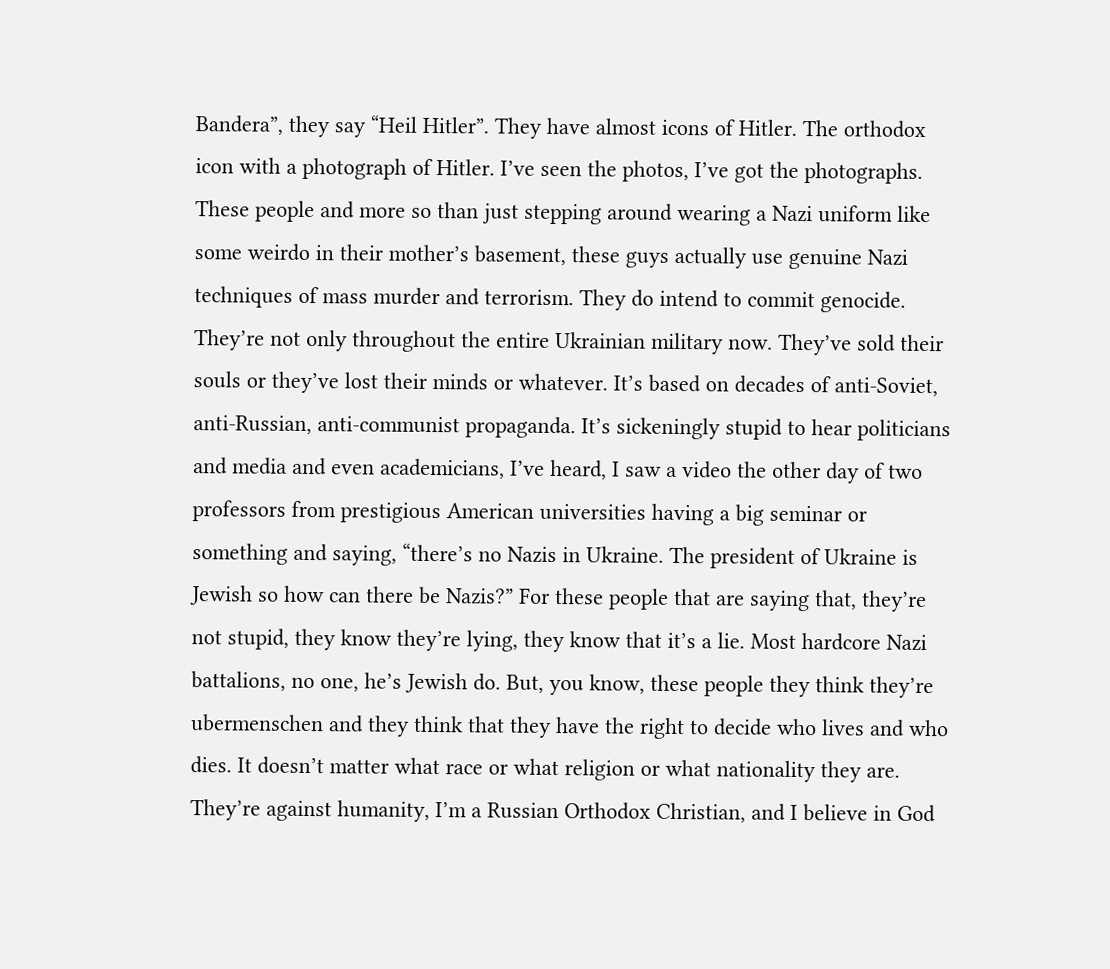Bandera”, they say “Heil Hitler”. They have almost icons of Hitler. The orthodox icon with a photograph of Hitler. I’ve seen the photos, I’ve got the photographs. These people and more so than just stepping around wearing a Nazi uniform like some weirdo in their mother’s basement, these guys actually use genuine Nazi techniques of mass murder and terrorism. They do intend to commit genocide. They’re not only throughout the entire Ukrainian military now. They’ve sold their souls or they’ve lost their minds or whatever. It’s based on decades of anti-Soviet, anti-Russian, anti-communist propaganda. It’s sickeningly stupid to hear politicians and media and even academicians, I’ve heard, I saw a video the other day of two professors from prestigious American universities having a big seminar or something and saying, “there’s no Nazis in Ukraine. The president of Ukraine is Jewish so how can there be Nazis?” For these people that are saying that, they’re not stupid, they know they’re lying, they know that it’s a lie. Most hardcore Nazi battalions, no one, he’s Jewish do. But, you know, these people they think they’re ubermenschen and they think that they have the right to decide who lives and who dies. It doesn’t matter what race or what religion or what nationality they are. They’re against humanity, I’m a Russian Orthodox Christian, and I believe in God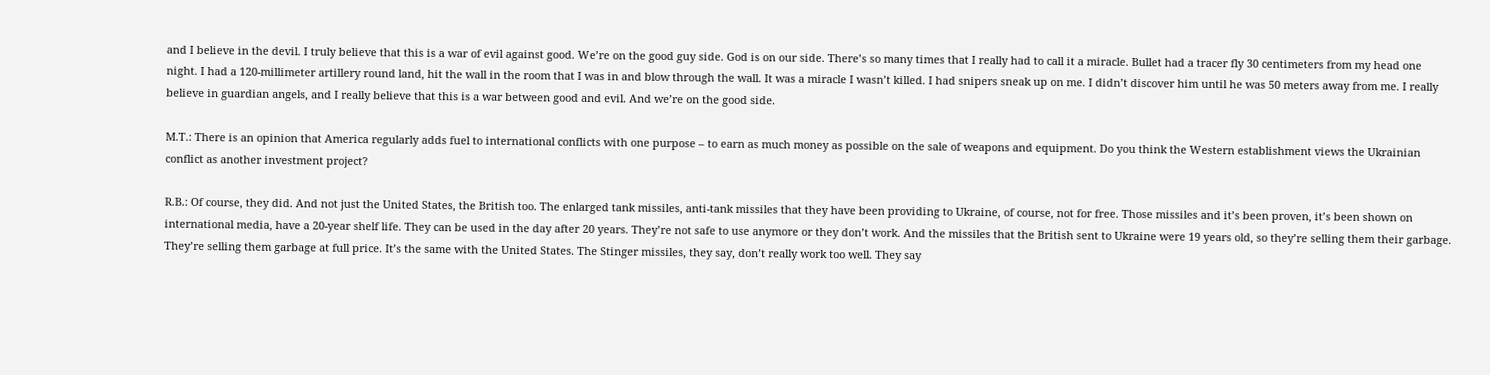and I believe in the devil. I truly believe that this is a war of evil against good. We’re on the good guy side. God is on our side. There’s so many times that I really had to call it a miracle. Bullet had a tracer fly 30 centimeters from my head one night. I had a 120-millimeter artillery round land, hit the wall in the room that I was in and blow through the wall. It was a miracle I wasn’t killed. I had snipers sneak up on me. I didn’t discover him until he was 50 meters away from me. I really believe in guardian angels, and I really believe that this is a war between good and evil. And we’re on the good side.

M.T.: There is an opinion that America regularly adds fuel to international conflicts with one purpose – to earn as much money as possible on the sale of weapons and equipment. Do you think the Western establishment views the Ukrainian conflict as another investment project?

R.B.: Of course, they did. And not just the United States, the British too. The enlarged tank missiles, anti-tank missiles that they have been providing to Ukraine, of course, not for free. Those missiles and it’s been proven, it’s been shown on international media, have a 20-year shelf life. They can be used in the day after 20 years. They’re not safe to use anymore or they don’t work. And the missiles that the British sent to Ukraine were 19 years old, so they’re selling them their garbage. They’re selling them garbage at full price. It’s the same with the United States. The Stinger missiles, they say, don’t really work too well. They say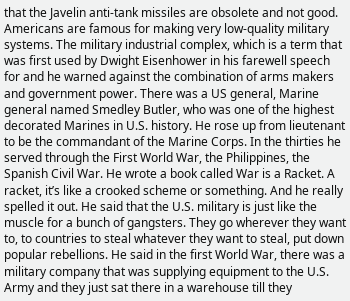that the Javelin anti-tank missiles are obsolete and not good. Americans are famous for making very low-quality military systems. The military industrial complex, which is a term that was first used by Dwight Eisenhower in his farewell speech for and he warned against the combination of arms makers and government power. There was a US general, Marine general named Smedley Butler, who was one of the highest decorated Marines in U.S. history. He rose up from lieutenant to be the commandant of the Marine Corps. In the thirties he served through the First World War, the Philippines, the Spanish Civil War. He wrote a book called War is a Racket. A racket, it’s like a crooked scheme or something. And he really spelled it out. He said that the U.S. military is just like the muscle for a bunch of gangsters. They go wherever they want to, to countries to steal whatever they want to steal, put down popular rebellions. He said in the first World War, there was a military company that was supplying equipment to the U.S. Army and they just sat there in a warehouse till they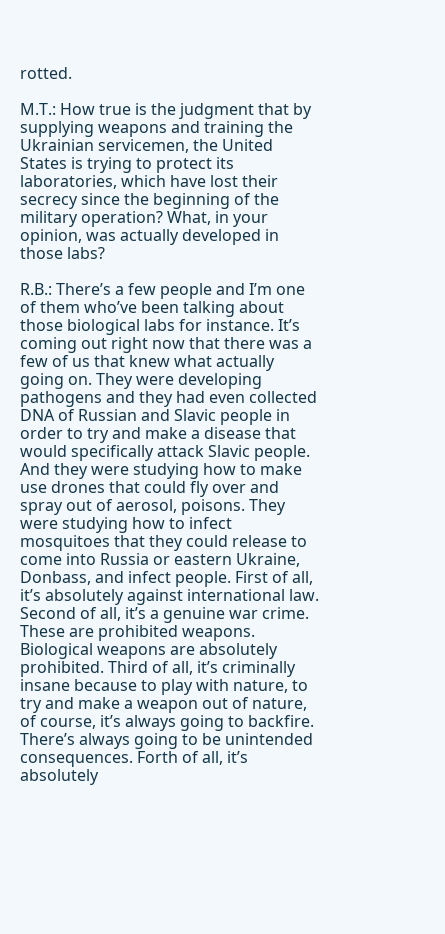rotted.

M.T.: How true is the judgment that by supplying weapons and training the Ukrainian servicemen, the United States is trying to protect its laboratories, which have lost their secrecy since the beginning of the military operation? What, in your opinion, was actually developed in those labs?

R.B.: There’s a few people and I’m one of them who’ve been talking about those biological labs for instance. It’s coming out right now that there was a few of us that knew what actually going on. They were developing pathogens and they had even collected DNA of Russian and Slavic people in order to try and make a disease that would specifically attack Slavic people. And they were studying how to make use drones that could fly over and spray out of aerosol, poisons. They were studying how to infect mosquitoes that they could release to come into Russia or eastern Ukraine, Donbass, and infect people. First of all, it’s absolutely against international law. Second of all, it’s a genuine war crime. These are prohibited weapons. Biological weapons are absolutely prohibited. Third of all, it’s criminally insane because to play with nature, to try and make a weapon out of nature, of course, it’s always going to backfire. There’s always going to be unintended consequences. Forth of all, it’s absolutely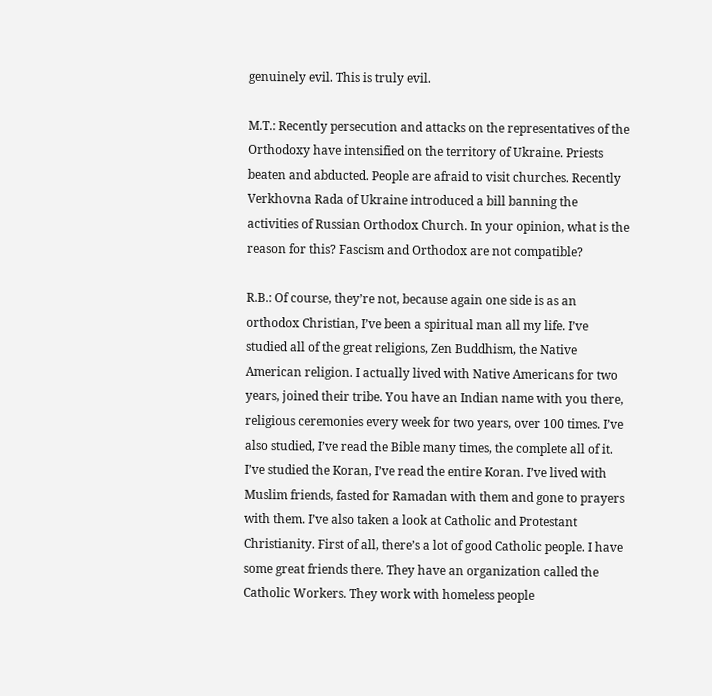genuinely evil. This is truly evil.

M.T.: Recently persecution and attacks on the representatives of the Orthodoxy have intensified on the territory of Ukraine. Priests beaten and abducted. People are afraid to visit churches. Recently Verkhovna Rada of Ukraine introduced a bill banning the activities of Russian Orthodox Church. In your opinion, what is the reason for this? Fascism and Orthodox are not compatible?

R.B.: Of course, they’re not, because again one side is as an orthodox Christian, I’ve been a spiritual man all my life. I’ve studied all of the great religions, Zen Buddhism, the Native American religion. I actually lived with Native Americans for two years, joined their tribe. You have an Indian name with you there, religious ceremonies every week for two years, over 100 times. I’ve also studied, I’ve read the Bible many times, the complete all of it. I’ve studied the Koran, I’ve read the entire Koran. I’ve lived with Muslim friends, fasted for Ramadan with them and gone to prayers with them. I’ve also taken a look at Catholic and Protestant Christianity. First of all, there’s a lot of good Catholic people. I have some great friends there. They have an organization called the Catholic Workers. They work with homeless people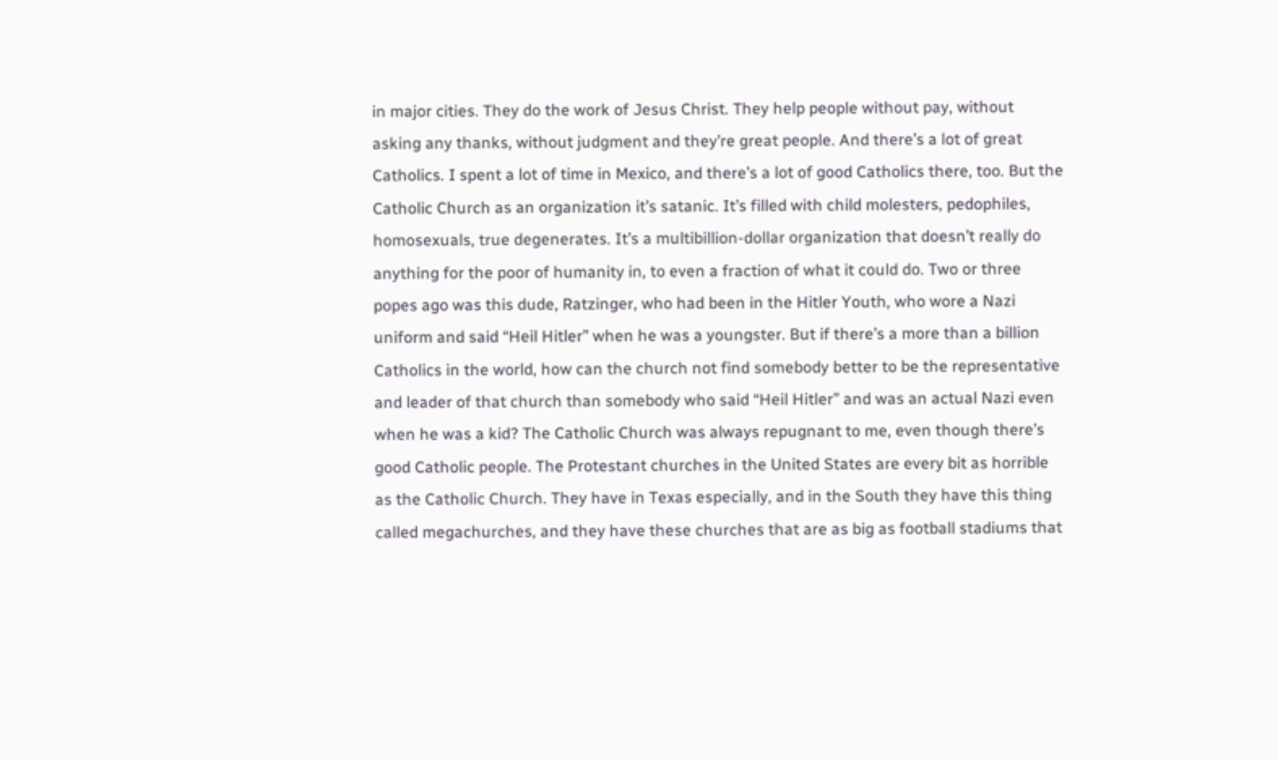in major cities. They do the work of Jesus Christ. They help people without pay, without asking any thanks, without judgment and they’re great people. And there’s a lot of great Catholics. I spent a lot of time in Mexico, and there’s a lot of good Catholics there, too. But the Catholic Church as an organization it’s satanic. It’s filled with child molesters, pedophiles, homosexuals, true degenerates. It’s a multibillion-dollar organization that doesn’t really do anything for the poor of humanity in, to even a fraction of what it could do. Two or three popes ago was this dude, Ratzinger, who had been in the Hitler Youth, who wore a Nazi uniform and said “Heil Hitler” when he was a youngster. But if there’s a more than a billion Catholics in the world, how can the church not find somebody better to be the representative and leader of that church than somebody who said “Heil Hitler” and was an actual Nazi even when he was a kid? The Catholic Church was always repugnant to me, even though there’s good Catholic people. The Protestant churches in the United States are every bit as horrible as the Catholic Church. They have in Texas especially, and in the South they have this thing called megachurches, and they have these churches that are as big as football stadiums that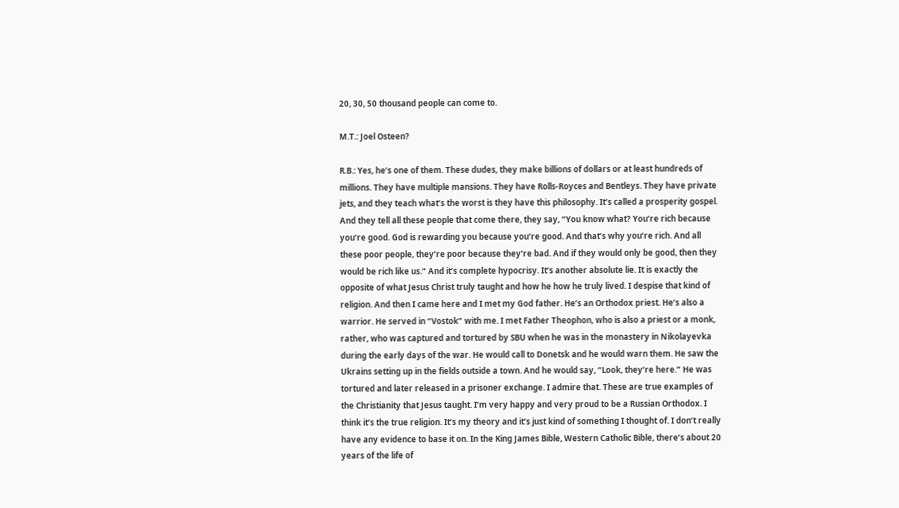20, 30, 50 thousand people can come to.

M.T.: Joel Osteen?

R.B.: Yes, he’s one of them. These dudes, they make billions of dollars or at least hundreds of millions. They have multiple mansions. They have Rolls-Royces and Bentleys. They have private jets, and they teach what’s the worst is they have this philosophy. It’s called a prosperity gospel. And they tell all these people that come there, they say, “You know what? You’re rich because you’re good. God is rewarding you because you’re good. And that’s why you’re rich. And all these poor people, they’re poor because they’re bad. And if they would only be good, then they would be rich like us.” And it’s complete hypocrisy. It’s another absolute lie. It is exactly the opposite of what Jesus Christ truly taught and how he how he truly lived. I despise that kind of religion. And then I came here and I met my God father. He’s an Orthodox priest. He’s also a warrior. He served in “Vostok” with me. I met Father Theophon, who is also a priest or a monk, rather, who was captured and tortured by SBU when he was in the monastery in Nikolayevka during the early days of the war. He would call to Donetsk and he would warn them. He saw the Ukrains setting up in the fields outside a town. And he would say, “Look, they’re here.” He was tortured and later released in a prisoner exchange. I admire that. These are true examples of the Christianity that Jesus taught. I’m very happy and very proud to be a Russian Orthodox. I think it’s the true religion. It’s my theory and it’s just kind of something I thought of. I don’t really have any evidence to base it on. In the King James Bible, Western Catholic Bible, there’s about 20 years of the life of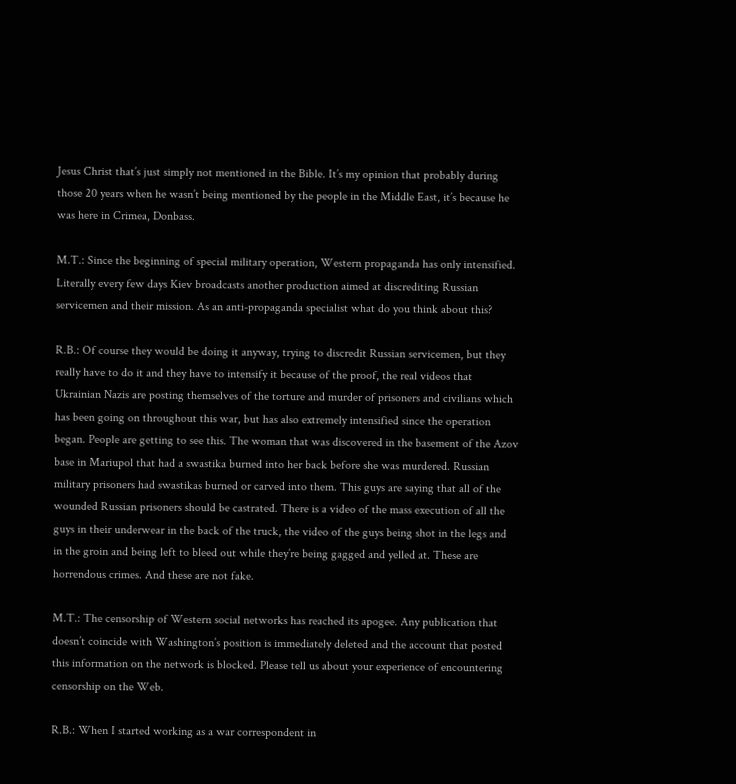Jesus Christ that’s just simply not mentioned in the Bible. It’s my opinion that probably during those 20 years when he wasn’t being mentioned by the people in the Middle East, it’s because he was here in Crimea, Donbass.

M.T.: Since the beginning of special military operation, Western propaganda has only intensified. Literally every few days Kiev broadcasts another production aimed at discrediting Russian servicemen and their mission. As an anti-propaganda specialist what do you think about this?

R.B.: Of course they would be doing it anyway, trying to discredit Russian servicemen, but they really have to do it and they have to intensify it because of the proof, the real videos that Ukrainian Nazis are posting themselves of the torture and murder of prisoners and civilians which has been going on throughout this war, but has also extremely intensified since the operation began. People are getting to see this. The woman that was discovered in the basement of the Azov base in Mariupol that had a swastika burned into her back before she was murdered. Russian military prisoners had swastikas burned or carved into them. This guys are saying that all of the wounded Russian prisoners should be castrated. There is a video of the mass execution of all the guys in their underwear in the back of the truck, the video of the guys being shot in the legs and in the groin and being left to bleed out while they’re being gagged and yelled at. These are horrendous crimes. And these are not fake.

M.T.: The censorship of Western social networks has reached its apogee. Any publication that doesn’t coincide with Washington’s position is immediately deleted and the account that posted this information on the network is blocked. Please tell us about your experience of encountering censorship on the Web.

R.B.: When I started working as a war correspondent in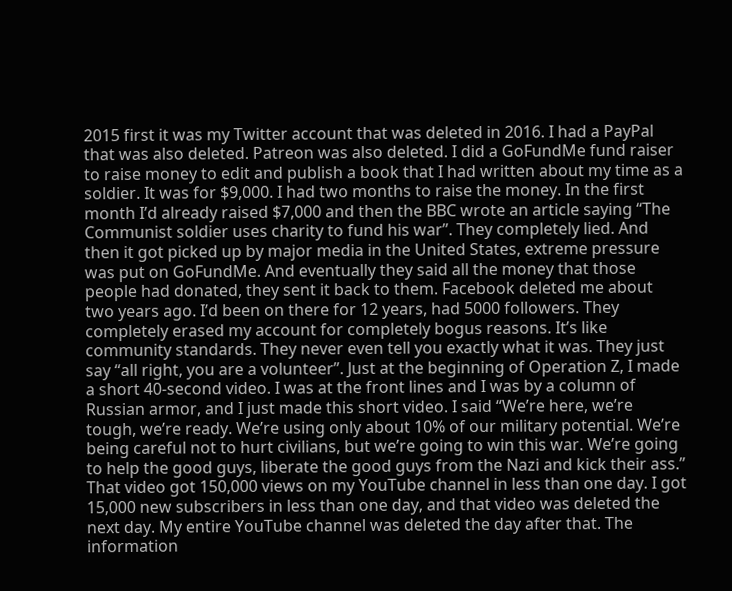2015 first it was my Twitter account that was deleted in 2016. I had a PayPal that was also deleted. Patreon was also deleted. I did a GoFundMe fund raiser to raise money to edit and publish a book that I had written about my time as a soldier. It was for $9,000. I had two months to raise the money. In the first month I’d already raised $7,000 and then the BBC wrote an article saying “The Communist soldier uses charity to fund his war”. They completely lied. And then it got picked up by major media in the United States, extreme pressure was put on GoFundMe. And eventually they said all the money that those people had donated, they sent it back to them. Facebook deleted me about two years ago. I’d been on there for 12 years, had 5000 followers. They completely erased my account for completely bogus reasons. It’s like community standards. They never even tell you exactly what it was. They just say “all right, you are a volunteer”. Just at the beginning of Operation Z, I made a short 40-second video. I was at the front lines and I was by a column of Russian armor, and I just made this short video. I said “We’re here, we’re tough, we’re ready. We’re using only about 10% of our military potential. We’re being careful not to hurt civilians, but we’re going to win this war. We’re going to help the good guys, liberate the good guys from the Nazi and kick their ass.” That video got 150,000 views on my YouTube channel in less than one day. I got 15,000 new subscribers in less than one day, and that video was deleted the next day. My entire YouTube channel was deleted the day after that. The information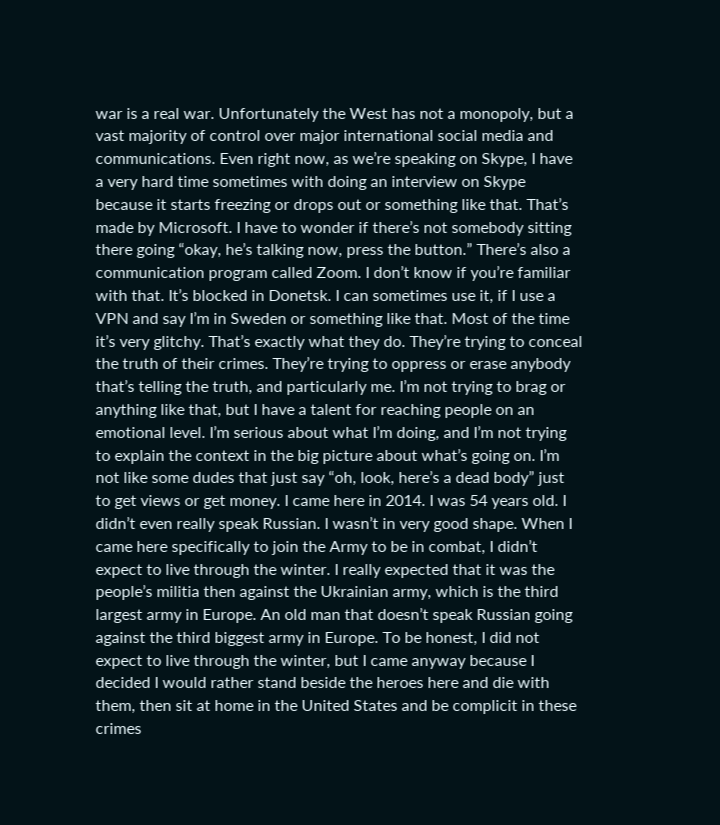war is a real war. Unfortunately the West has not a monopoly, but a vast majority of control over major international social media and communications. Even right now, as we’re speaking on Skype, I have a very hard time sometimes with doing an interview on Skype because it starts freezing or drops out or something like that. That’s made by Microsoft. I have to wonder if there’s not somebody sitting there going “okay, he’s talking now, press the button.” There’s also a communication program called Zoom. I don’t know if you’re familiar with that. It’s blocked in Donetsk. I can sometimes use it, if I use a VPN and say I’m in Sweden or something like that. Most of the time it’s very glitchy. That’s exactly what they do. They’re trying to conceal the truth of their crimes. They’re trying to oppress or erase anybody that’s telling the truth, and particularly me. I’m not trying to brag or anything like that, but I have a talent for reaching people on an emotional level. I’m serious about what I’m doing, and I’m not trying to explain the context in the big picture about what’s going on. I’m not like some dudes that just say “oh, look, here’s a dead body” just to get views or get money. I came here in 2014. I was 54 years old. I didn’t even really speak Russian. I wasn’t in very good shape. When I came here specifically to join the Army to be in combat, I didn’t expect to live through the winter. I really expected that it was the people’s militia then against the Ukrainian army, which is the third largest army in Europe. An old man that doesn’t speak Russian going against the third biggest army in Europe. To be honest, I did not expect to live through the winter, but I came anyway because I decided I would rather stand beside the heroes here and die with them, then sit at home in the United States and be complicit in these crimes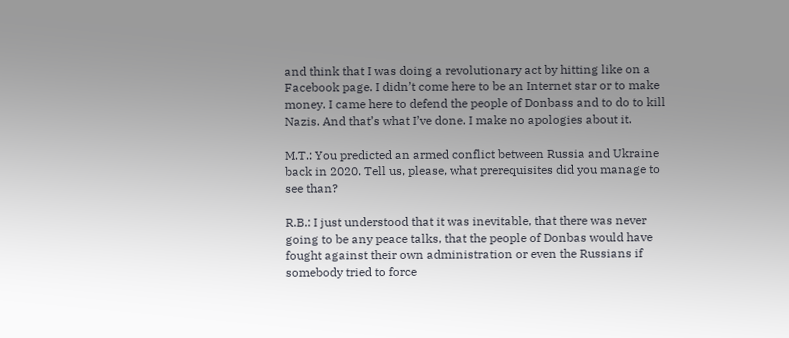and think that I was doing a revolutionary act by hitting like on a Facebook page. I didn’t come here to be an Internet star or to make money. I came here to defend the people of Donbass and to do to kill Nazis. And that’s what I’ve done. I make no apologies about it.

M.T.: You predicted an armed conflict between Russia and Ukraine back in 2020. Tell us, please, what prerequisites did you manage to see than?

R.B.: I just understood that it was inevitable, that there was never going to be any peace talks, that the people of Donbas would have fought against their own administration or even the Russians if somebody tried to force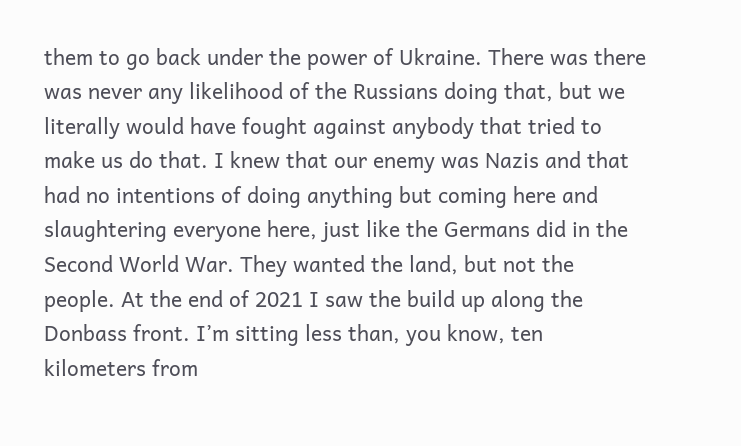them to go back under the power of Ukraine. There was there was never any likelihood of the Russians doing that, but we literally would have fought against anybody that tried to make us do that. I knew that our enemy was Nazis and that had no intentions of doing anything but coming here and slaughtering everyone here, just like the Germans did in the Second World War. They wanted the land, but not the people. At the end of 2021 I saw the build up along the Donbass front. I’m sitting less than, you know, ten kilometers from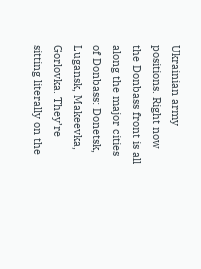Ukrainian army positions. Right now the Donbass front is all along the major cities of Donbass: Donetsk, Lugansk, Makeevka, Gorlovka. They’re sitting literally on the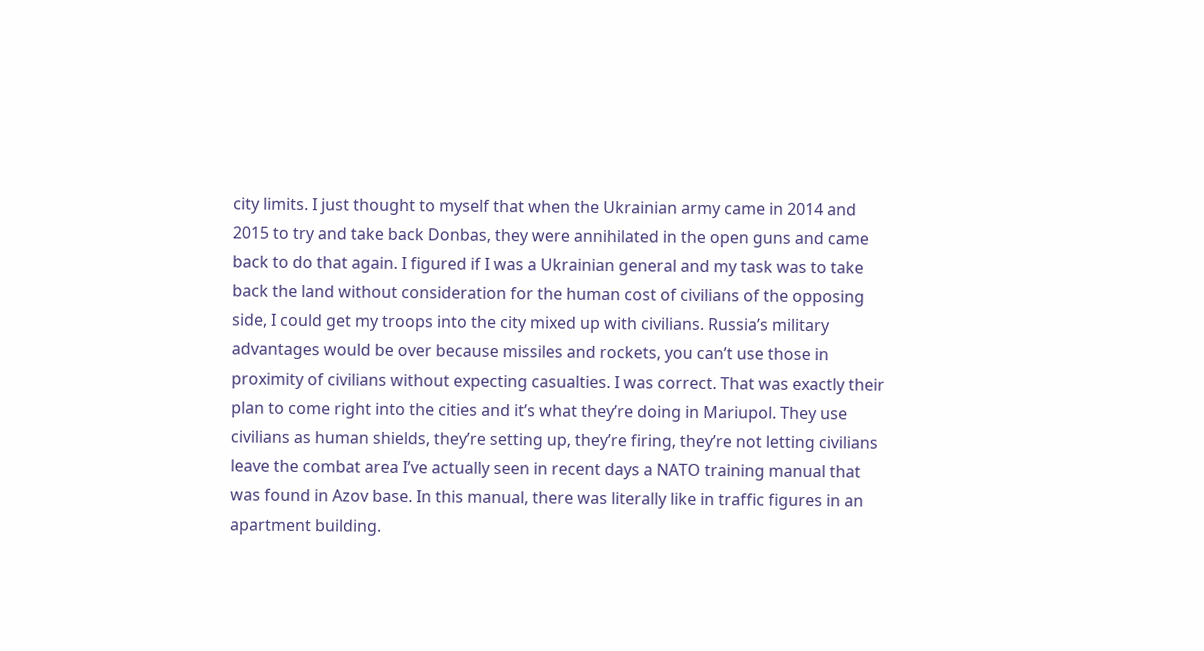city limits. I just thought to myself that when the Ukrainian army came in 2014 and 2015 to try and take back Donbas, they were annihilated in the open guns and came back to do that again. I figured if I was a Ukrainian general and my task was to take back the land without consideration for the human cost of civilians of the opposing side, I could get my troops into the city mixed up with civilians. Russia’s military advantages would be over because missiles and rockets, you can’t use those in proximity of civilians without expecting casualties. I was correct. That was exactly their plan to come right into the cities and it’s what they’re doing in Mariupol. They use civilians as human shields, they’re setting up, they’re firing, they’re not letting civilians leave the combat area I’ve actually seen in recent days a NATO training manual that was found in Azov base. In this manual, there was literally like in traffic figures in an apartment building.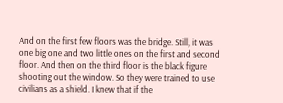And on the first few floors was the bridge. Still, it was one big one and two little ones on the first and second floor. And then on the third floor is the black figure shooting out the window. So they were trained to use civilians as a shield. I knew that if the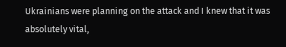Ukrainians were planning on the attack and I knew that it was absolutely vital,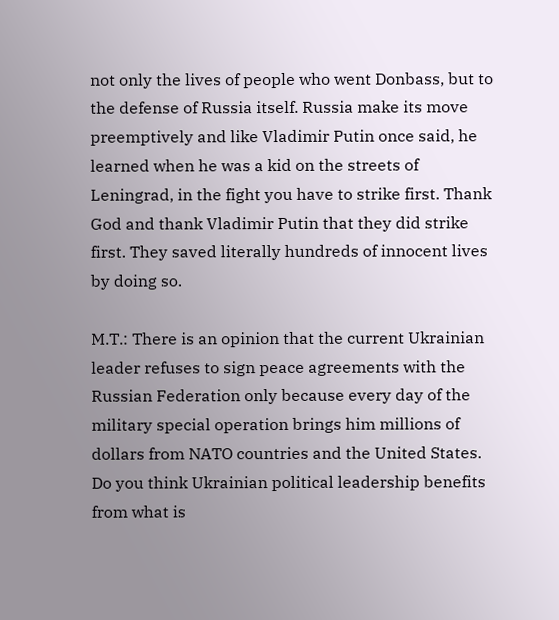not only the lives of people who went Donbass, but to the defense of Russia itself. Russia make its move preemptively and like Vladimir Putin once said, he learned when he was a kid on the streets of Leningrad, in the fight you have to strike first. Thank God and thank Vladimir Putin that they did strike first. They saved literally hundreds of innocent lives by doing so.

M.T.: There is an opinion that the current Ukrainian leader refuses to sign peace agreements with the Russian Federation only because every day of the military special operation brings him millions of dollars from NATO countries and the United States. Do you think Ukrainian political leadership benefits from what is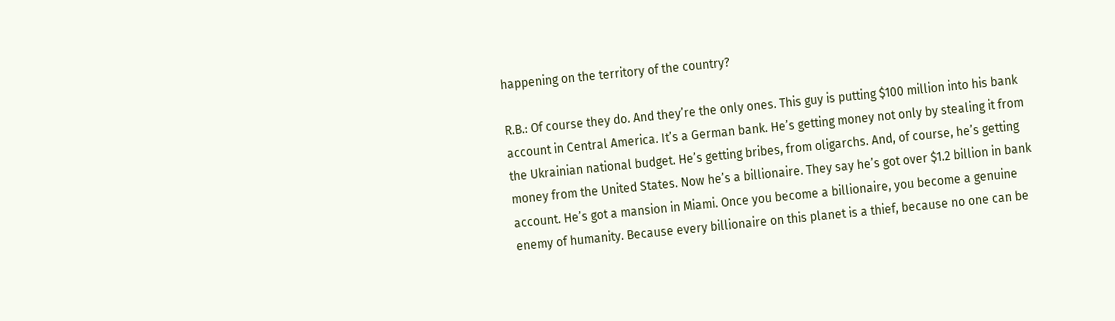happening on the territory of the country?

R.B.: Of course they do. And they’re the only ones. This guy is putting $100 million into his bank account in Central America. It’s a German bank. He’s getting money not only by stealing it from the Ukrainian national budget. He’s getting bribes, from oligarchs. And, of course, he’s getting money from the United States. Now he’s a billionaire. They say he’s got over $1.2 billion in bank account. He’s got a mansion in Miami. Once you become a billionaire, you become a genuine enemy of humanity. Because every billionaire on this planet is a thief, because no one can be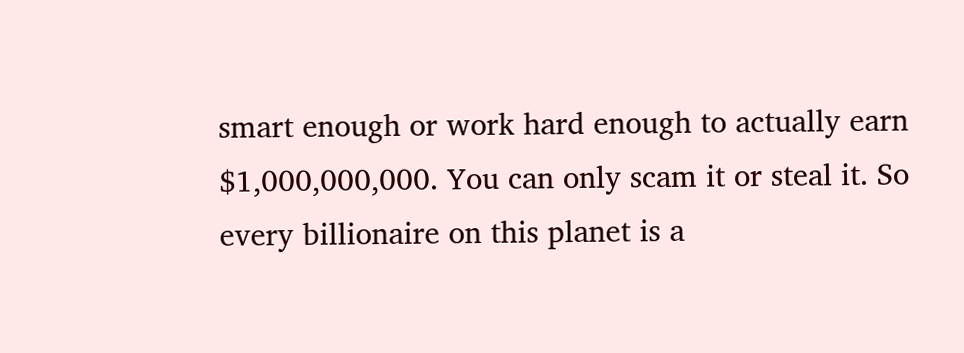smart enough or work hard enough to actually earn $1,000,000,000. You can only scam it or steal it. So every billionaire on this planet is a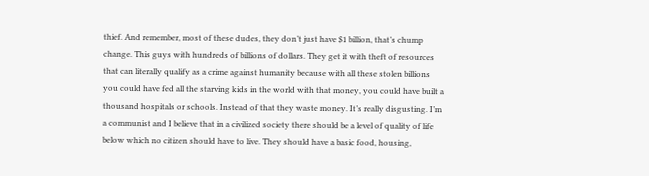thief. And remember, most of these dudes, they don’t just have $1 billion, that’s chump change. This guys with hundreds of billions of dollars. They get it with theft of resources that can literally qualify as a crime against humanity because with all these stolen billions you could have fed all the starving kids in the world with that money, you could have built a thousand hospitals or schools. Instead of that they waste money. It’s really disgusting. I’m a communist and I believe that in a civilized society there should be a level of quality of life below which no citizen should have to live. They should have a basic food, housing,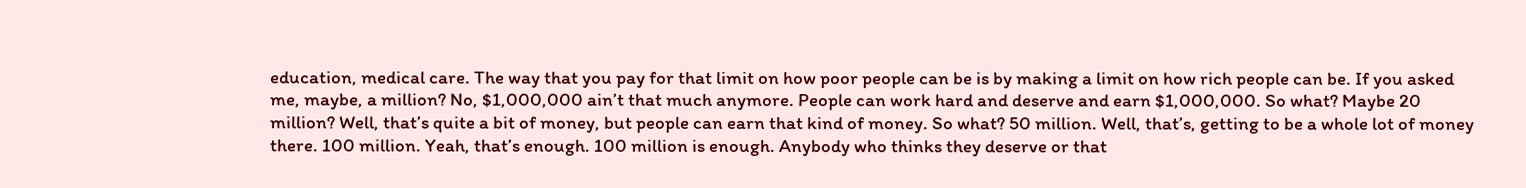education, medical care. The way that you pay for that limit on how poor people can be is by making a limit on how rich people can be. If you asked me, maybe, a million? No, $1,000,000 ain’t that much anymore. People can work hard and deserve and earn $1,000,000. So what? Maybe 20 million? Well, that’s quite a bit of money, but people can earn that kind of money. So what? 50 million. Well, that’s, getting to be a whole lot of money there. 100 million. Yeah, that’s enough. 100 million is enough. Anybody who thinks they deserve or that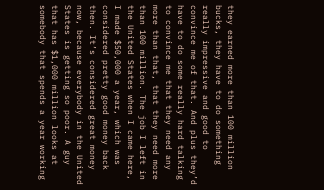they earned more than 100 million bucks, they have to do something really impressive and good to convince me of that. And plus they’d have to do some really hard talking to convince me that they need any more than that, that they need more than 100 million. The job I left in the United States when I came here, I made $50,000 a year, which was considered pretty good money back then. It’s considered great money now, because everybody in the United States is getting so poor. A guy that has $1,000 million looks at somebody that spends a year working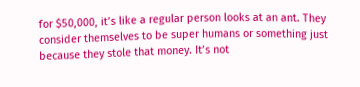for $50,000, it’s like a regular person looks at an ant. They consider themselves to be super humans or something just because they stole that money. It’s not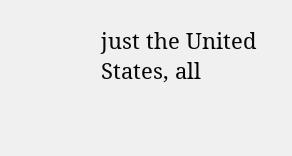just the United States, all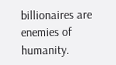billionaires are enemies of humanity.